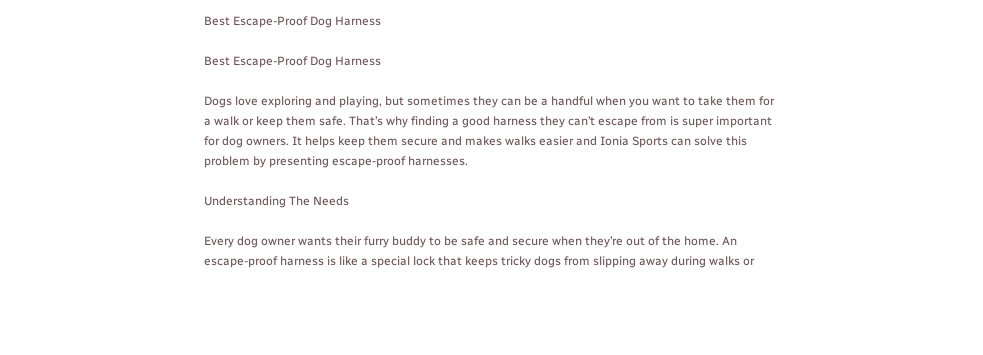Best Escape-Proof Dog Harness

Best Escape-Proof Dog Harness

Dogs love exploring and playing, but sometimes they can be a handful when you want to take them for a walk or keep them safe. That’s why finding a good harness they can’t escape from is super important for dog owners. It helps keep them secure and makes walks easier and Ionia Sports can solve this problem by presenting escape-proof harnesses.

Understanding The Needs

Every dog owner wants their furry buddy to be safe and secure when they’re out of the home. An escape-proof harness is like a special lock that keeps tricky dogs from slipping away during walks or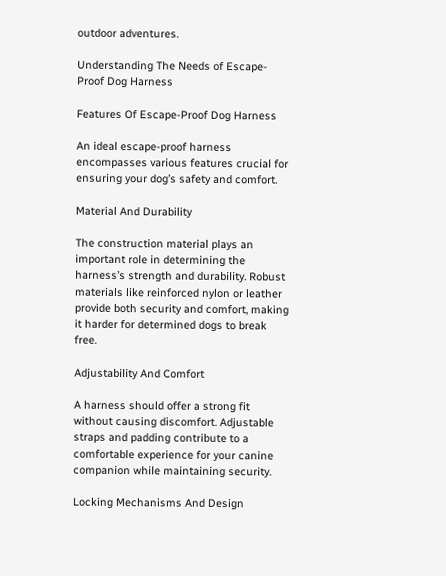outdoor adventures.

Understanding The Needs of Escape-Proof Dog Harness

Features Of Escape-Proof Dog Harness

An ideal escape-proof harness encompasses various features crucial for ensuring your dog’s safety and comfort.

Material And Durability

The construction material plays an important role in determining the harness’s strength and durability. Robust materials like reinforced nylon or leather provide both security and comfort, making it harder for determined dogs to break free.

Adjustability And Comfort

A harness should offer a strong fit without causing discomfort. Adjustable straps and padding contribute to a comfortable experience for your canine companion while maintaining security.

Locking Mechanisms And Design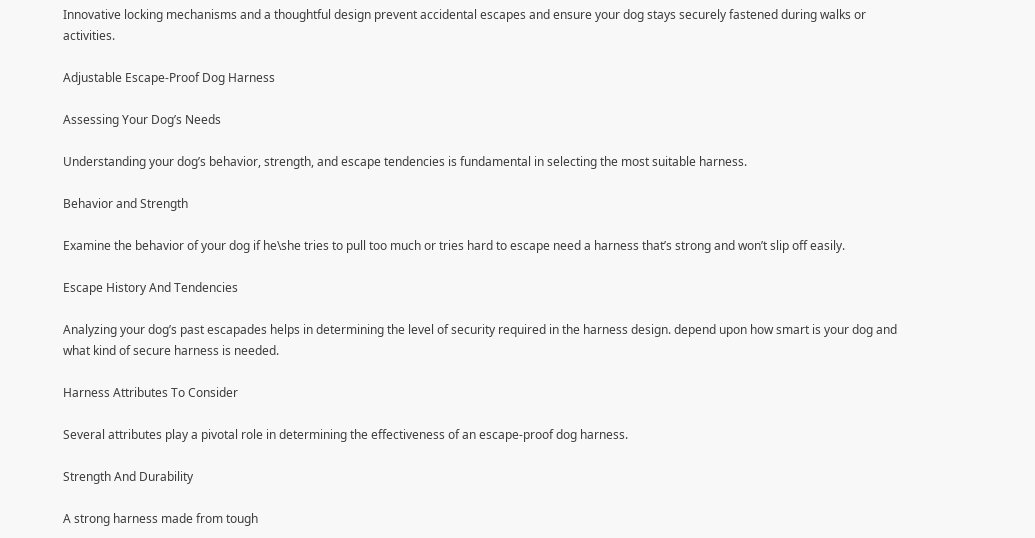Innovative locking mechanisms and a thoughtful design prevent accidental escapes and ensure your dog stays securely fastened during walks or activities.

Adjustable Escape-Proof Dog Harness

Assessing Your Dog’s Needs

Understanding your dog’s behavior, strength, and escape tendencies is fundamental in selecting the most suitable harness.

Behavior and Strength

Examine the behavior of your dog if he\she tries to pull too much or tries hard to escape need a harness that’s strong and won’t slip off easily.

Escape History And Tendencies

Analyzing your dog’s past escapades helps in determining the level of security required in the harness design. depend upon how smart is your dog and what kind of secure harness is needed.

Harness Attributes To Consider

Several attributes play a pivotal role in determining the effectiveness of an escape-proof dog harness.

Strength And Durability

A strong harness made from tough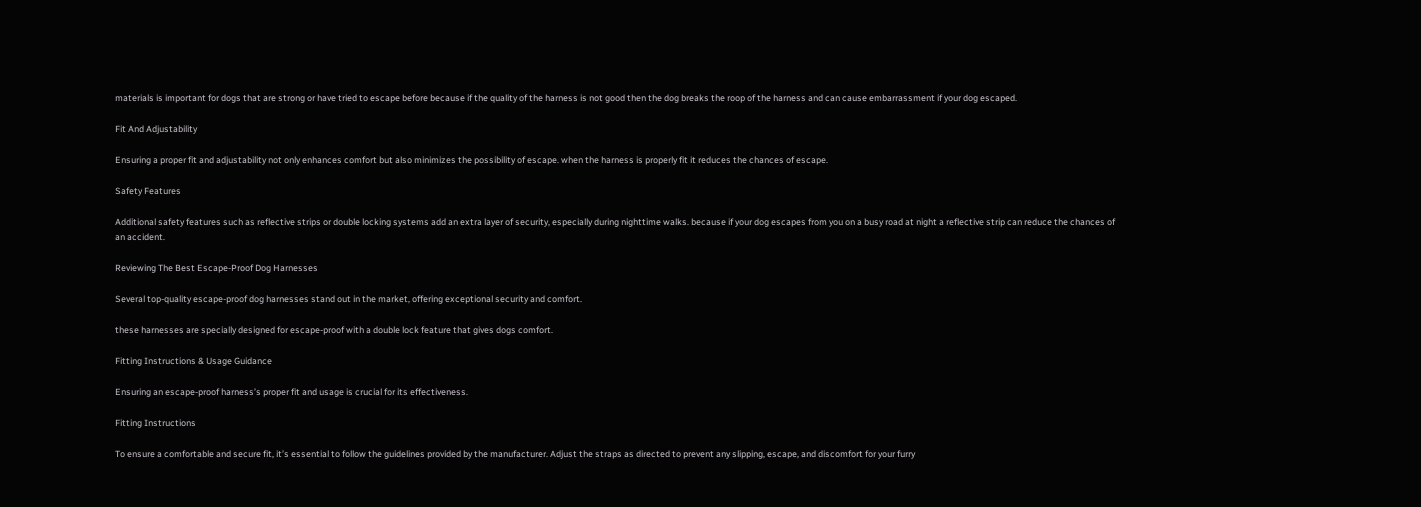materials is important for dogs that are strong or have tried to escape before because if the quality of the harness is not good then the dog breaks the roop of the harness and can cause embarrassment if your dog escaped.

Fit And Adjustability

Ensuring a proper fit and adjustability not only enhances comfort but also minimizes the possibility of escape. when the harness is properly fit it reduces the chances of escape.

Safety Features

Additional safety features such as reflective strips or double locking systems add an extra layer of security, especially during nighttime walks. because if your dog escapes from you on a busy road at night a reflective strip can reduce the chances of an accident.

Reviewing The Best Escape-Proof Dog Harnesses

Several top-quality escape-proof dog harnesses stand out in the market, offering exceptional security and comfort.

these harnesses are specially designed for escape-proof with a double lock feature that gives dogs comfort.

Fitting Instructions & Usage Guidance

Ensuring an escape-proof harness’s proper fit and usage is crucial for its effectiveness.

Fitting Instructions

To ensure a comfortable and secure fit, it’s essential to follow the guidelines provided by the manufacturer. Adjust the straps as directed to prevent any slipping, escape, and discomfort for your furry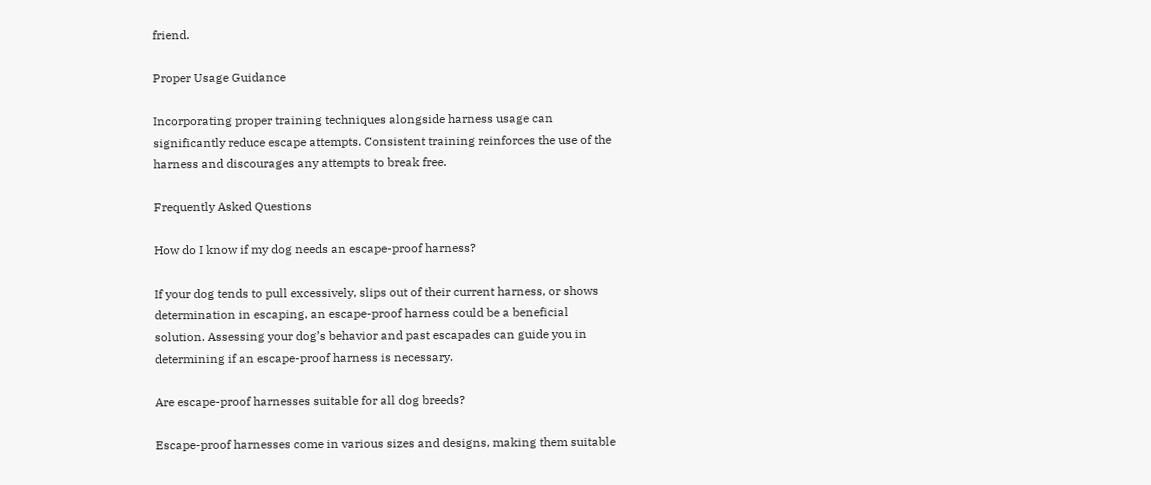friend.

Proper Usage Guidance

Incorporating proper training techniques alongside harness usage can significantly reduce escape attempts. Consistent training reinforces the use of the harness and discourages any attempts to break free.

Frequently Asked Questions

How do I know if my dog needs an escape-proof harness?

If your dog tends to pull excessively, slips out of their current harness, or shows determination in escaping, an escape-proof harness could be a beneficial solution. Assessing your dog’s behavior and past escapades can guide you in determining if an escape-proof harness is necessary.

Are escape-proof harnesses suitable for all dog breeds?

Escape-proof harnesses come in various sizes and designs, making them suitable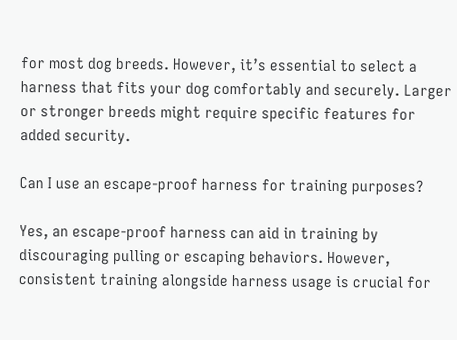for most dog breeds. However, it’s essential to select a harness that fits your dog comfortably and securely. Larger or stronger breeds might require specific features for added security.

Can I use an escape-proof harness for training purposes?

Yes, an escape-proof harness can aid in training by discouraging pulling or escaping behaviors. However, consistent training alongside harness usage is crucial for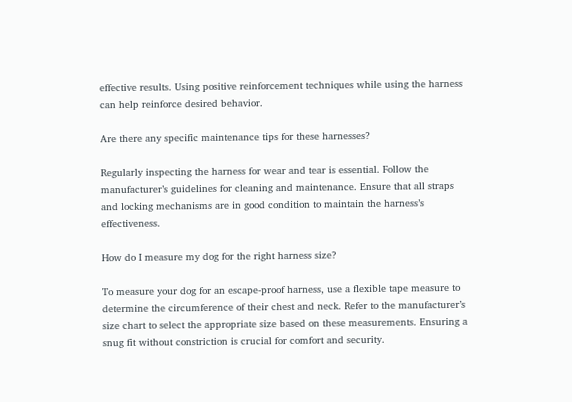effective results. Using positive reinforcement techniques while using the harness can help reinforce desired behavior.

Are there any specific maintenance tips for these harnesses?

Regularly inspecting the harness for wear and tear is essential. Follow the manufacturer’s guidelines for cleaning and maintenance. Ensure that all straps and locking mechanisms are in good condition to maintain the harness’s effectiveness.

How do I measure my dog for the right harness size?

To measure your dog for an escape-proof harness, use a flexible tape measure to determine the circumference of their chest and neck. Refer to the manufacturer’s size chart to select the appropriate size based on these measurements. Ensuring a snug fit without constriction is crucial for comfort and security.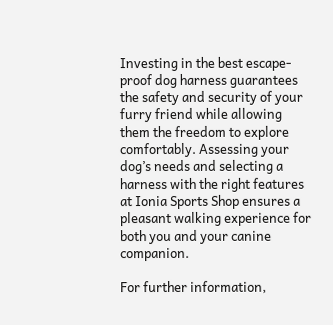Investing in the best escape-proof dog harness guarantees the safety and security of your furry friend while allowing them the freedom to explore comfortably. Assessing your dog’s needs and selecting a harness with the right features at Ionia Sports Shop ensures a pleasant walking experience for both you and your canine companion.

For further information,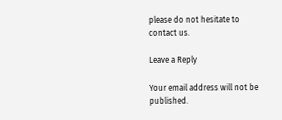please do not hesitate to contact us.

Leave a Reply

Your email address will not be published.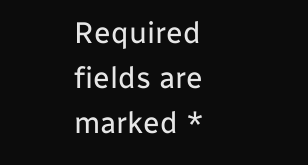Required fields are marked *